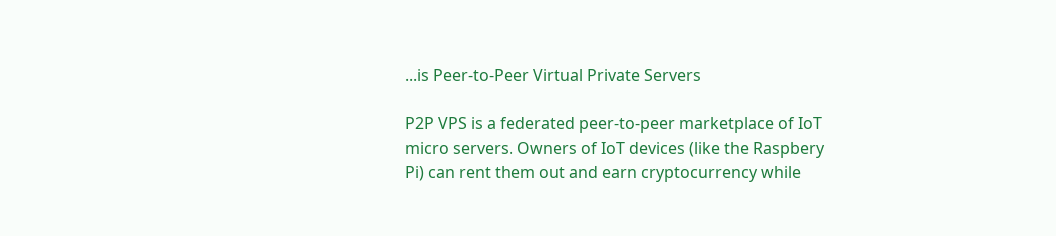...is Peer-to-Peer Virtual Private Servers

P2P VPS is a federated peer-to-peer marketplace of IoT micro servers. Owners of IoT devices (like the Raspbery Pi) can rent them out and earn cryptocurrency while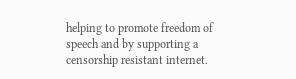helping to promote freedom of speech and by supporting a censorship resistant internet.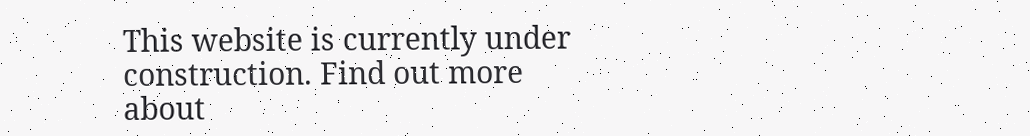This website is currently under construction. Find out more about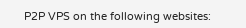P2P VPS on the following websites: